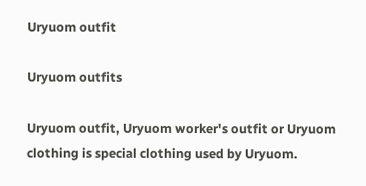Uryuom outfit

Uryuom outfits

Uryuom outfit, Uryuom worker's outfit or Uryuom clothing is special clothing used by Uryuom.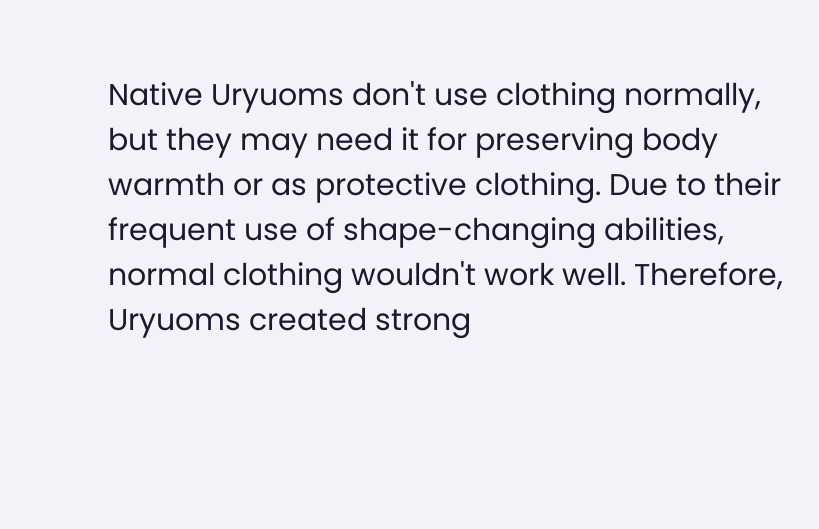Native Uryuoms don't use clothing normally, but they may need it for preserving body warmth or as protective clothing. Due to their frequent use of shape-changing abilities, normal clothing wouldn't work well. Therefore, Uryuoms created strong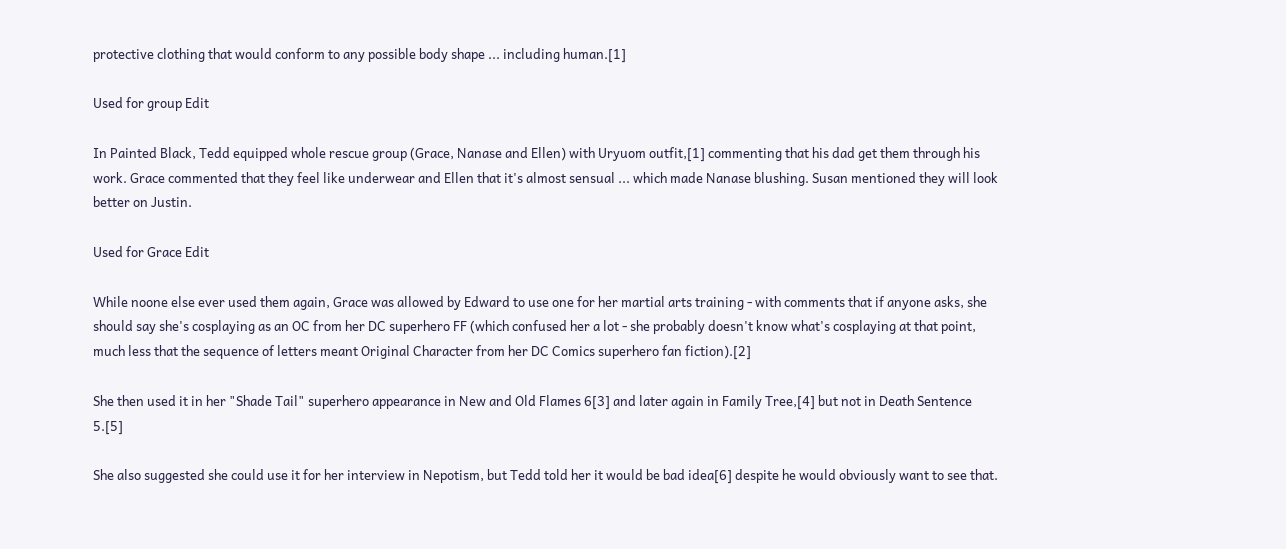protective clothing that would conform to any possible body shape ... including human.[1]

Used for group Edit

In Painted Black, Tedd equipped whole rescue group (Grace, Nanase and Ellen) with Uryuom outfit,[1] commenting that his dad get them through his work. Grace commented that they feel like underwear and Ellen that it's almost sensual ... which made Nanase blushing. Susan mentioned they will look better on Justin.

Used for Grace Edit

While noone else ever used them again, Grace was allowed by Edward to use one for her martial arts training - with comments that if anyone asks, she should say she's cosplaying as an OC from her DC superhero FF (which confused her a lot - she probably doesn't know what's cosplaying at that point, much less that the sequence of letters meant Original Character from her DC Comics superhero fan fiction).[2]

She then used it in her "Shade Tail" superhero appearance in New and Old Flames 6[3] and later again in Family Tree,[4] but not in Death Sentence 5.[5]

She also suggested she could use it for her interview in Nepotism, but Tedd told her it would be bad idea[6] despite he would obviously want to see that.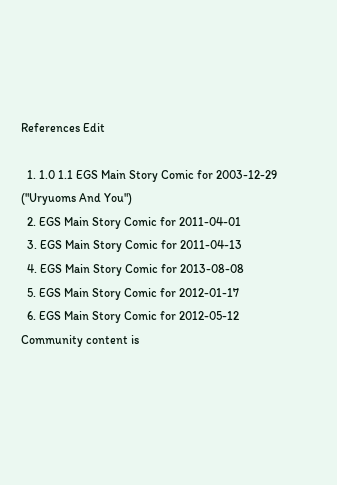References Edit

  1. 1.0 1.1 EGS Main Story Comic for 2003-12-29 ("Uryuoms And You")
  2. EGS Main Story Comic for 2011-04-01
  3. EGS Main Story Comic for 2011-04-13
  4. EGS Main Story Comic for 2013-08-08
  5. EGS Main Story Comic for 2012-01-17
  6. EGS Main Story Comic for 2012-05-12
Community content is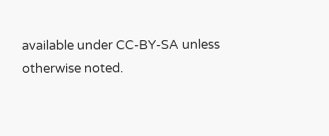available under CC-BY-SA unless otherwise noted.